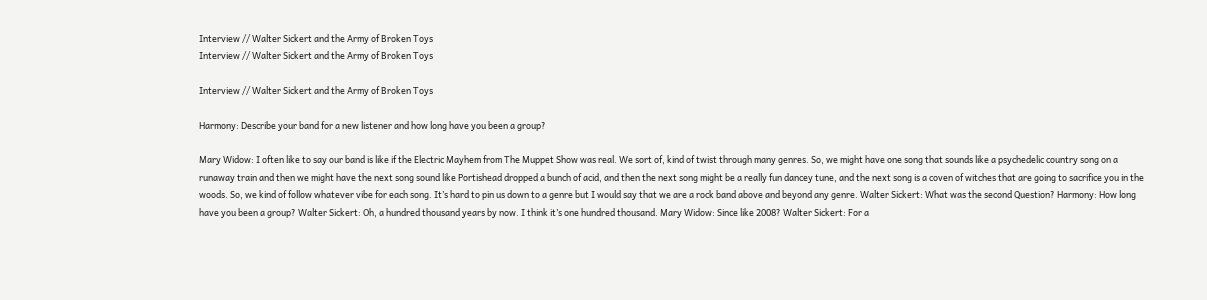Interview // Walter Sickert and the Army of Broken Toys
Interview // Walter Sickert and the Army of Broken Toys

Interview // Walter Sickert and the Army of Broken Toys

Harmony: Describe your band for a new listener and how long have you been a group?

Mary Widow: I often like to say our band is like if the Electric Mayhem from The Muppet Show was real. We sort of, kind of twist through many genres. So, we might have one song that sounds like a psychedelic country song on a runaway train and then we might have the next song sound like Portishead dropped a bunch of acid, and then the next song might be a really fun dancey tune, and the next song is a coven of witches that are going to sacrifice you in the woods. So, we kind of follow whatever vibe for each song. It’s hard to pin us down to a genre but I would say that we are a rock band above and beyond any genre. Walter Sickert: What was the second Question? Harmony: How long have you been a group? Walter Sickert: Oh, a hundred thousand years by now. I think it’s one hundred thousand. Mary Widow: Since like 2008? Walter Sickert: For a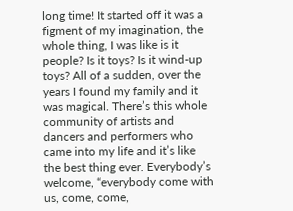long time! It started off it was a figment of my imagination, the whole thing, I was like is it people? Is it toys? Is it wind-up toys? All of a sudden, over the years I found my family and it was magical. There’s this whole community of artists and dancers and performers who came into my life and it’s like the best thing ever. Everybody’s welcome, “everybody come with us, come, come,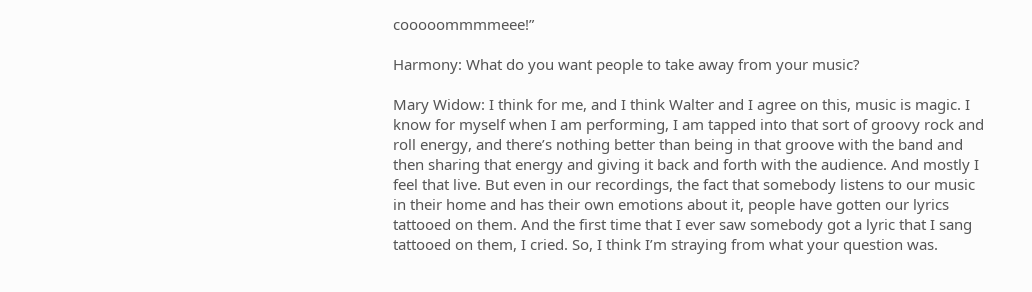cooooommmmeee!”

Harmony: What do you want people to take away from your music?

Mary Widow: I think for me, and I think Walter and I agree on this, music is magic. I know for myself when I am performing, I am tapped into that sort of groovy rock and roll energy, and there’s nothing better than being in that groove with the band and then sharing that energy and giving it back and forth with the audience. And mostly I feel that live. But even in our recordings, the fact that somebody listens to our music in their home and has their own emotions about it, people have gotten our lyrics tattooed on them. And the first time that I ever saw somebody got a lyric that I sang tattooed on them, I cried. So, I think I’m straying from what your question was.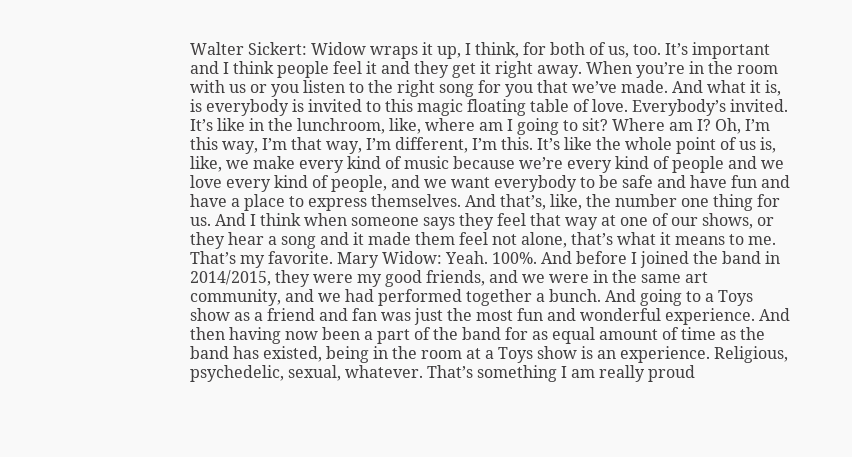Walter Sickert: Widow wraps it up, I think, for both of us, too. It’s important and I think people feel it and they get it right away. When you’re in the room with us or you listen to the right song for you that we’ve made. And what it is, is everybody is invited to this magic floating table of love. Everybody’s invited. It’s like in the lunchroom, like, where am I going to sit? Where am I? Oh, I’m this way, I’m that way, I’m different, I’m this. It’s like the whole point of us is, like, we make every kind of music because we’re every kind of people and we love every kind of people, and we want everybody to be safe and have fun and have a place to express themselves. And that’s, like, the number one thing for us. And I think when someone says they feel that way at one of our shows, or they hear a song and it made them feel not alone, that’s what it means to me. That’s my favorite. Mary Widow: Yeah. 100%. And before I joined the band in 2014/2015, they were my good friends, and we were in the same art community, and we had performed together a bunch. And going to a Toys show as a friend and fan was just the most fun and wonderful experience. And then having now been a part of the band for as equal amount of time as the band has existed, being in the room at a Toys show is an experience. Religious, psychedelic, sexual, whatever. That’s something I am really proud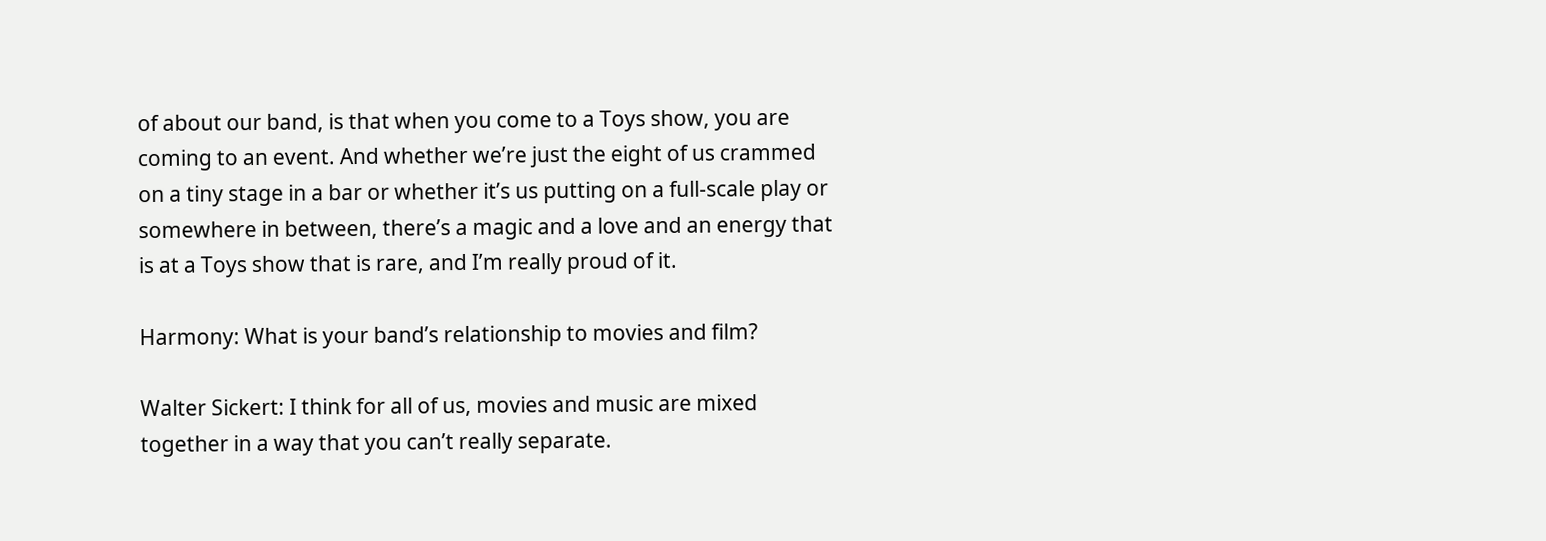of about our band, is that when you come to a Toys show, you are coming to an event. And whether we’re just the eight of us crammed on a tiny stage in a bar or whether it’s us putting on a full-scale play or somewhere in between, there’s a magic and a love and an energy that is at a Toys show that is rare, and I’m really proud of it.

Harmony: What is your band’s relationship to movies and film?

Walter Sickert: I think for all of us, movies and music are mixed together in a way that you can’t really separate.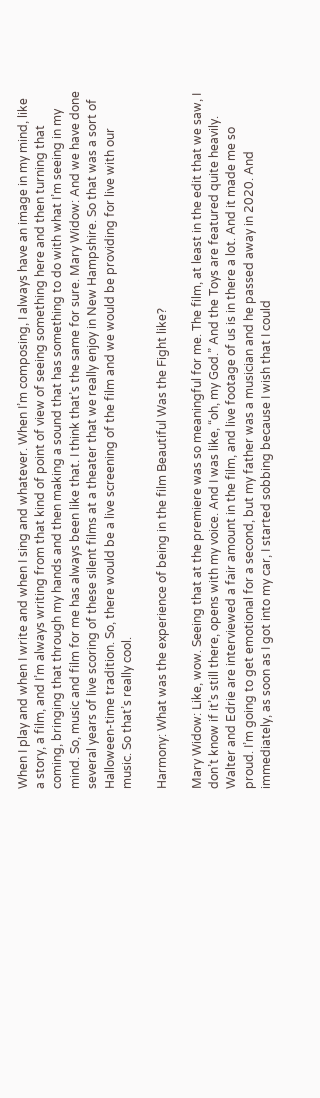When I play and when I write and when I sing and whatever. When I’m composing, I always have an image in my mind, like a story, a film, and I’m always writing from that kind of point of view of seeing something here and then turning that coming, bringing that through my hands and then making a sound that has something to do with what I’m seeing in my mind. So, music and film for me has always been like that. I think that’s the same for sure. Mary Widow: And we have done several years of live scoring of these silent films at a theater that we really enjoy in New Hampshire. So that was a sort of Halloween-time tradition. So, there would be a live screening of the film and we would be providing for live with our music. So that’s really cool.

Harmony: What was the experience of being in the film Beautiful Was the Fight like?

Mary Widow: Like, wow. Seeing that at the premiere was so meaningful for me. The film, at least in the edit that we saw, I don’t know if it’s still there, opens with my voice. And I was like, “oh, my God.” And the Toys are featured quite heavily. Walter and Edrie are interviewed a fair amount in the film, and live footage of us is in there a lot. And it made me so proud. I’m going to get emotional for a second, but my father was a musician and he passed away in 2020. And immediately, as soon as I got into my car, I started sobbing because I wish that I could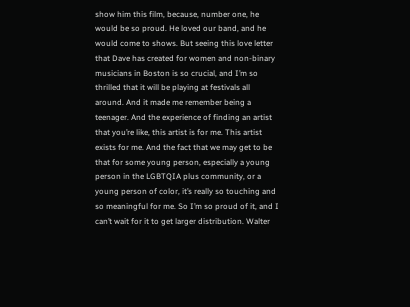show him this film, because, number one, he would be so proud. He loved our band, and he would come to shows. But seeing this love letter that Dave has created for women and non-binary musicians in Boston is so crucial, and I’m so thrilled that it will be playing at festivals all around. And it made me remember being a teenager. And the experience of finding an artist that you’re like, this artist is for me. This artist exists for me. And the fact that we may get to be that for some young person, especially a young person in the LGBTQIA plus community, or a young person of color, it’s really so touching and so meaningful for me. So I’m so proud of it, and I can’t wait for it to get larger distribution. Walter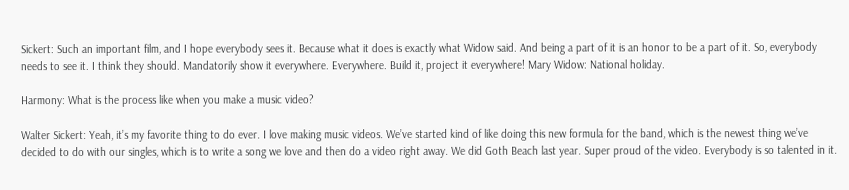Sickert: Such an important film, and I hope everybody sees it. Because what it does is exactly what Widow said. And being a part of it is an honor to be a part of it. So, everybody needs to see it. I think they should. Mandatorily show it everywhere. Everywhere. Build it, project it everywhere! Mary Widow: National holiday.

Harmony: What is the process like when you make a music video?

Walter Sickert: Yeah, it’s my favorite thing to do ever. I love making music videos. We’ve started kind of like doing this new formula for the band, which is the newest thing we’ve decided to do with our singles, which is to write a song we love and then do a video right away. We did Goth Beach last year. Super proud of the video. Everybody is so talented in it.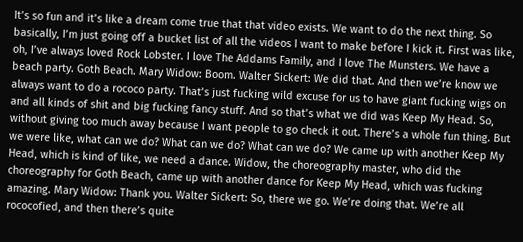It’s so fun and it’s like a dream come true that that video exists. We want to do the next thing. So basically, I’m just going off a bucket list of all the videos I want to make before I kick it. First was like, oh, I’ve always loved Rock Lobster. I love The Addams Family, and I love The Munsters. We have a beach party. Goth Beach. Mary Widow: Boom. Walter Sickert: We did that. And then we’re know we always want to do a rococo party. That’s just fucking wild excuse for us to have giant fucking wigs on and all kinds of shit and big fucking fancy stuff. And so that’s what we did was Keep My Head. So, without giving too much away because I want people to go check it out. There’s a whole fun thing. But we were like, what can we do? What can we do? What can we do? We came up with another Keep My Head, which is kind of like, we need a dance. Widow, the choreography master, who did the choreography for Goth Beach, came up with another dance for Keep My Head, which was fucking amazing. Mary Widow: Thank you. Walter Sickert: So, there we go. We’re doing that. We’re all rococofied, and then there’s quite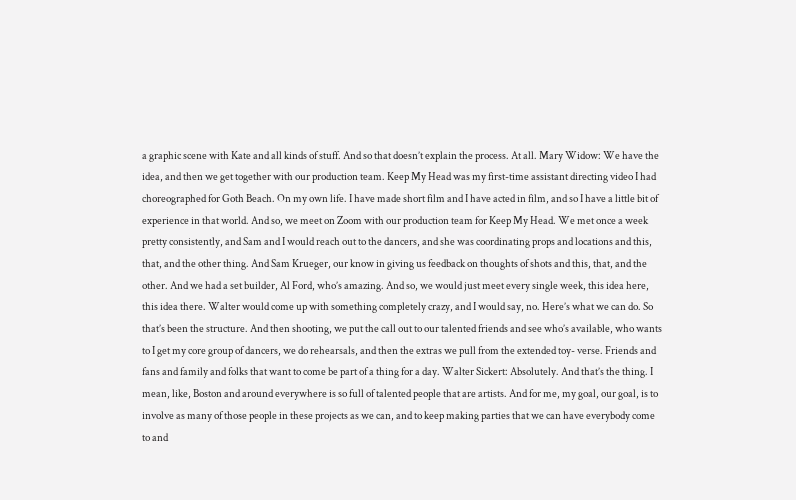a graphic scene with Kate and all kinds of stuff. And so that doesn’t explain the process. At all. Mary Widow: We have the idea, and then we get together with our production team. Keep My Head was my first-time assistant directing video I had choreographed for Goth Beach. On my own life. I have made short film and I have acted in film, and so I have a little bit of experience in that world. And so, we meet on Zoom with our production team for Keep My Head. We met once a week pretty consistently, and Sam and I would reach out to the dancers, and she was coordinating props and locations and this, that, and the other thing. And Sam Krueger, our know in giving us feedback on thoughts of shots and this, that, and the other. And we had a set builder, Al Ford, who’s amazing. And so, we would just meet every single week, this idea here, this idea there. Walter would come up with something completely crazy, and I would say, no. Here’s what we can do. So that’s been the structure. And then shooting, we put the call out to our talented friends and see who’s available, who wants to I get my core group of dancers, we do rehearsals, and then the extras we pull from the extended toy- verse. Friends and fans and family and folks that want to come be part of a thing for a day. Walter Sickert: Absolutely. And that’s the thing. I mean, like, Boston and around everywhere is so full of talented people that are artists. And for me, my goal, our goal, is to involve as many of those people in these projects as we can, and to keep making parties that we can have everybody come to and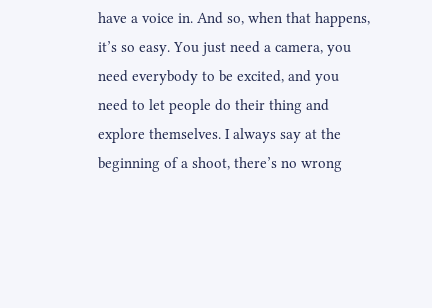have a voice in. And so, when that happens, it’s so easy. You just need a camera, you need everybody to be excited, and you need to let people do their thing and explore themselves. I always say at the beginning of a shoot, there’s no wrong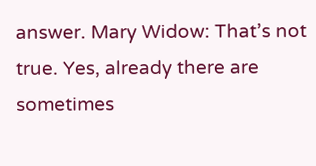answer. Mary Widow: That’s not true. Yes, already there are sometimes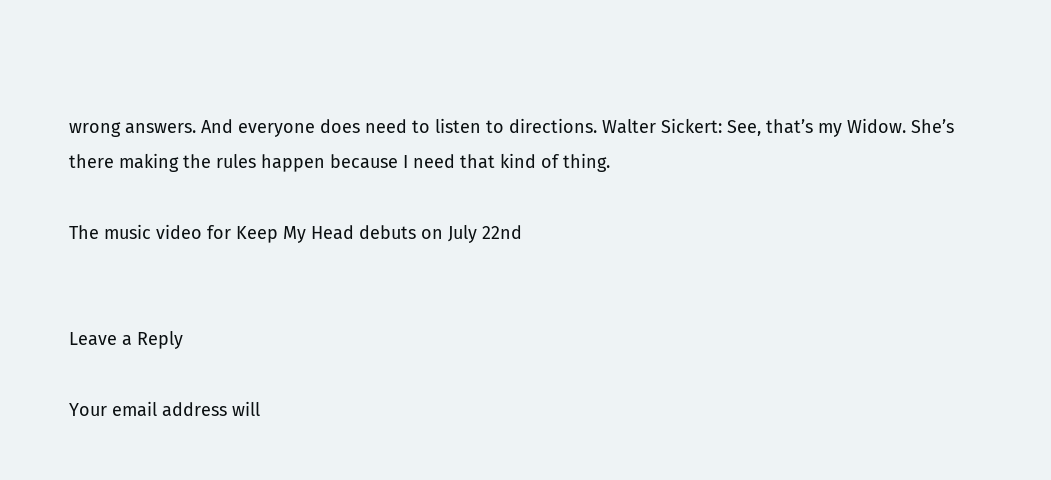wrong answers. And everyone does need to listen to directions. Walter Sickert: See, that’s my Widow. She’s there making the rules happen because I need that kind of thing.

The music video for Keep My Head debuts on July 22nd


Leave a Reply

Your email address will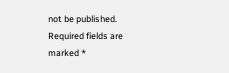not be published. Required fields are marked *